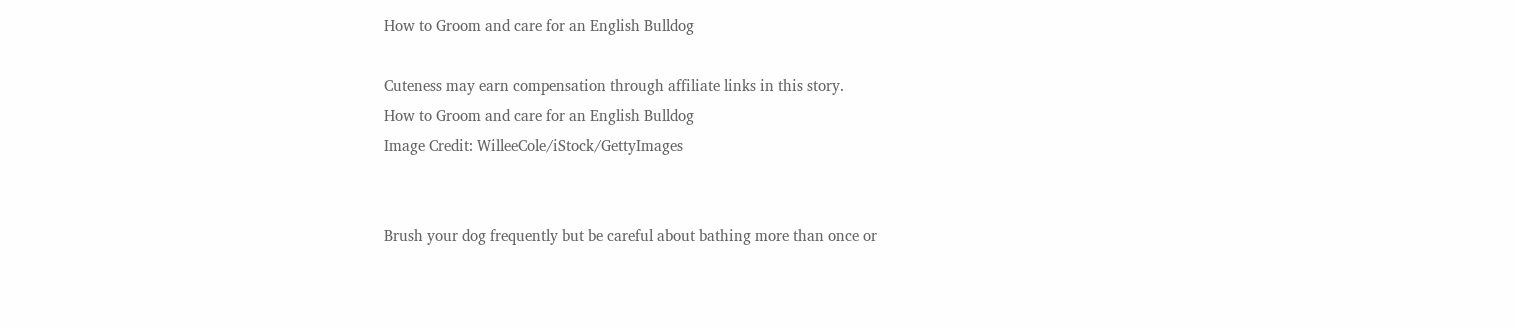How to Groom and care for an English Bulldog

Cuteness may earn compensation through affiliate links in this story.
How to Groom and care for an English Bulldog
Image Credit: WilleeCole/iStock/GettyImages


Brush your dog frequently but be careful about bathing more than once or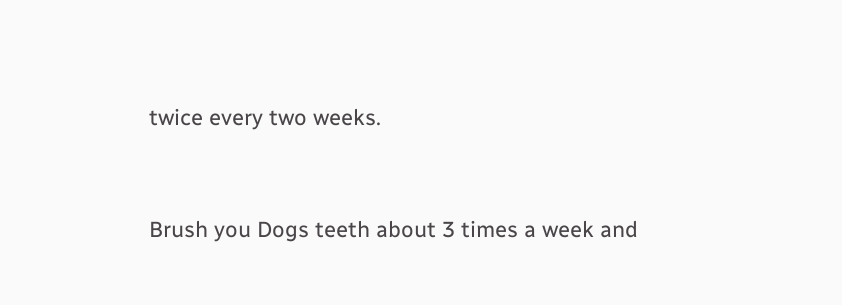twice every two weeks.


Brush you Dogs teeth about 3 times a week and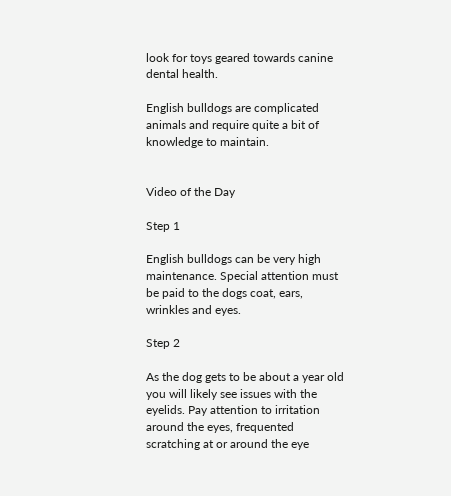look for toys geared towards canine dental health.

English bulldogs are complicated animals and require quite a bit of knowledge to maintain.


Video of the Day

Step 1

English bulldogs can be very high maintenance. Special attention must be paid to the dogs coat, ears, wrinkles and eyes.

Step 2

As the dog gets to be about a year old you will likely see issues with the eyelids. Pay attention to irritation around the eyes, frequented scratching at or around the eye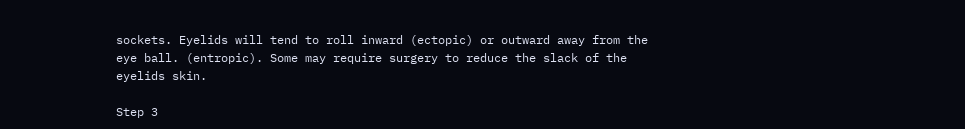sockets. Eyelids will tend to roll inward (ectopic) or outward away from the eye ball. (entropic). Some may require surgery to reduce the slack of the eyelids skin.

Step 3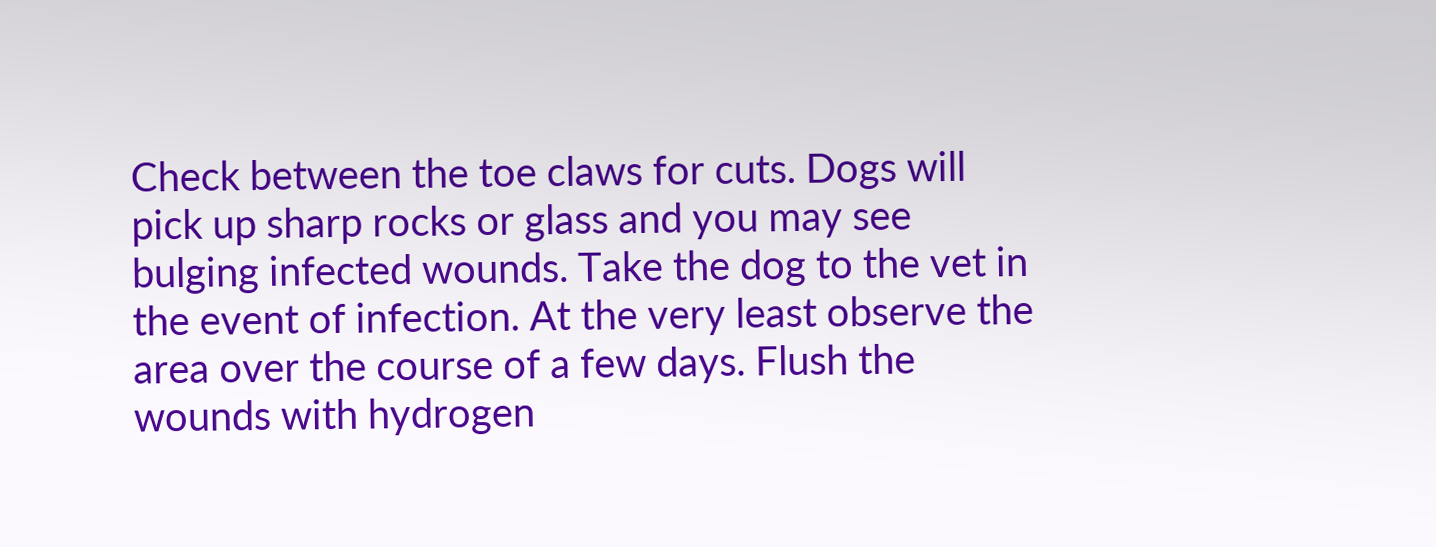Check between the toe claws for cuts. Dogs will pick up sharp rocks or glass and you may see bulging infected wounds. Take the dog to the vet in the event of infection. At the very least observe the area over the course of a few days. Flush the wounds with hydrogen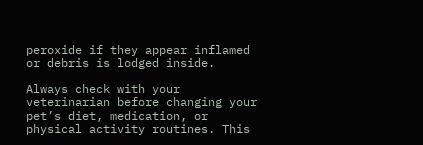peroxide if they appear inflamed or debris is lodged inside.

Always check with your veterinarian before changing your pet’s diet, medication, or physical activity routines. This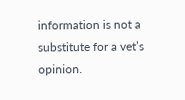information is not a substitute for a vet’s opinion.